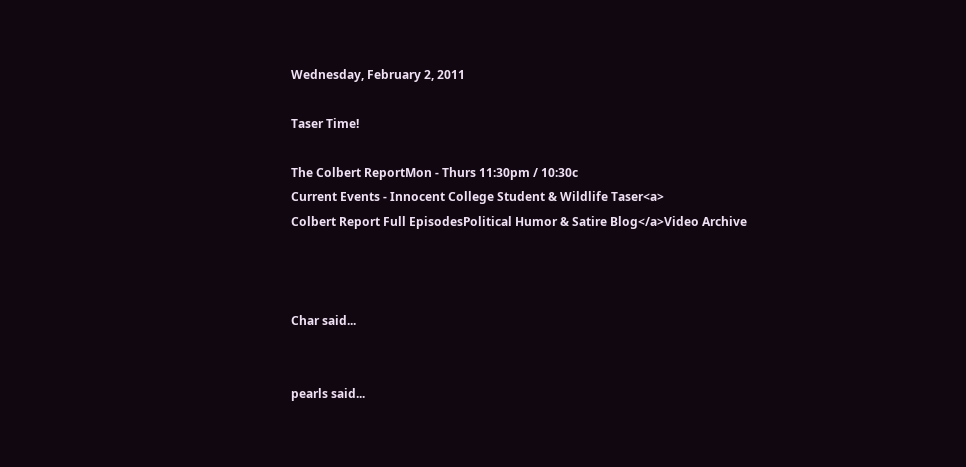Wednesday, February 2, 2011

Taser Time!

The Colbert ReportMon - Thurs 11:30pm / 10:30c
Current Events - Innocent College Student & Wildlife Taser<a>
Colbert Report Full EpisodesPolitical Humor & Satire Blog</a>Video Archive



Char said...


pearls said...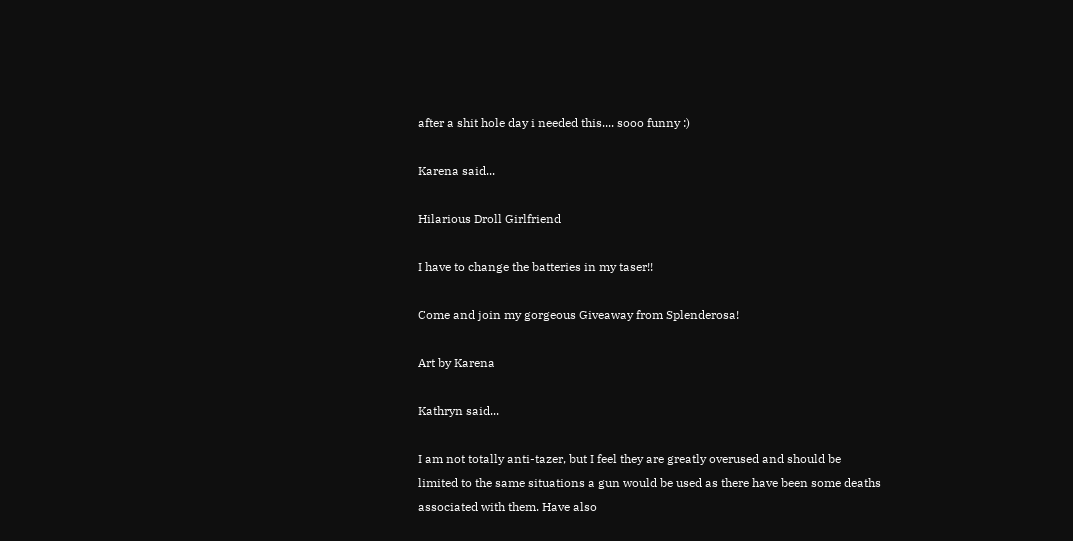after a shit hole day i needed this.... sooo funny :)

Karena said...

Hilarious Droll Girlfriend

I have to change the batteries in my taser!!

Come and join my gorgeous Giveaway from Splenderosa!

Art by Karena

Kathryn said...

I am not totally anti-tazer, but I feel they are greatly overused and should be limited to the same situations a gun would be used as there have been some deaths associated with them. Have also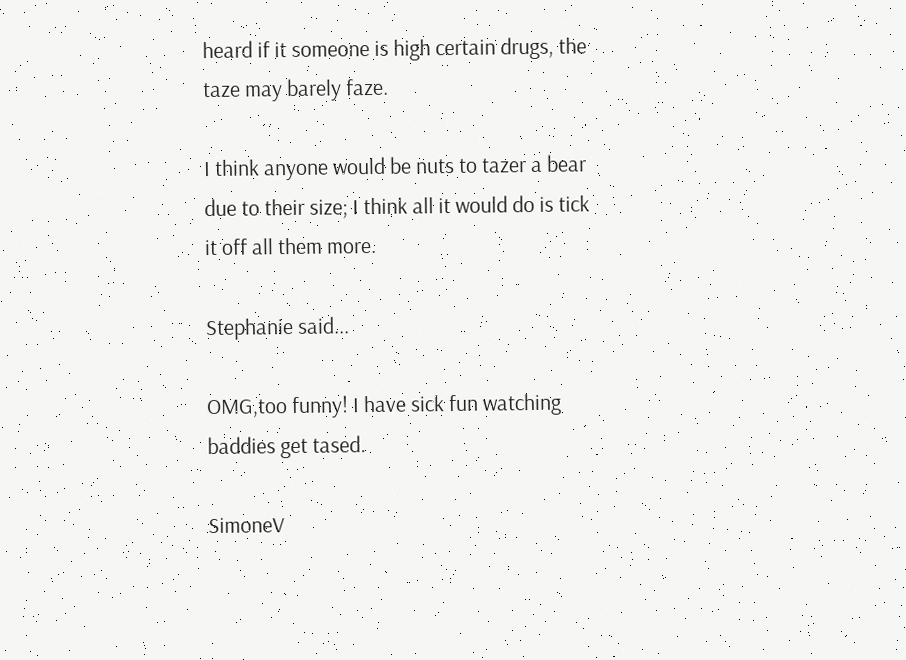heard if it someone is high certain drugs, the taze may barely faze.

I think anyone would be nuts to tazer a bear due to their size; I think all it would do is tick it off all them more.

Stephanie said...

OMG,too funny! I have sick fun watching baddies get tased.

SimoneV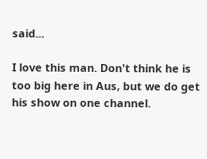said...

I love this man. Don't think he is too big here in Aus, but we do get his show on one channel.